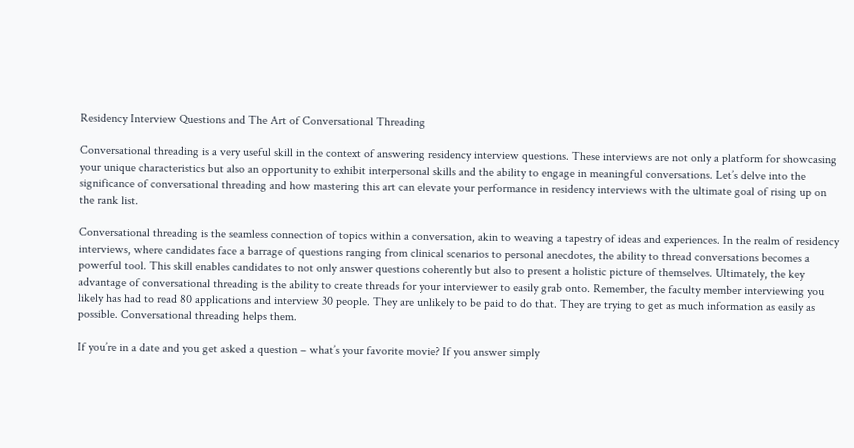Residency Interview Questions and The Art of Conversational Threading

Conversational threading is a very useful skill in the context of answering residency interview questions. These interviews are not only a platform for showcasing your unique characteristics but also an opportunity to exhibit interpersonal skills and the ability to engage in meaningful conversations. Let’s delve into the significance of conversational threading and how mastering this art can elevate your performance in residency interviews with the ultimate goal of rising up on the rank list.

Conversational threading is the seamless connection of topics within a conversation, akin to weaving a tapestry of ideas and experiences. In the realm of residency interviews, where candidates face a barrage of questions ranging from clinical scenarios to personal anecdotes, the ability to thread conversations becomes a powerful tool. This skill enables candidates to not only answer questions coherently but also to present a holistic picture of themselves. Ultimately, the key advantage of conversational threading is the ability to create threads for your interviewer to easily grab onto. Remember, the faculty member interviewing you likely has had to read 80 applications and interview 30 people. They are unlikely to be paid to do that. They are trying to get as much information as easily as possible. Conversational threading helps them.

If you’re in a date and you get asked a question – what’s your favorite movie? If you answer simply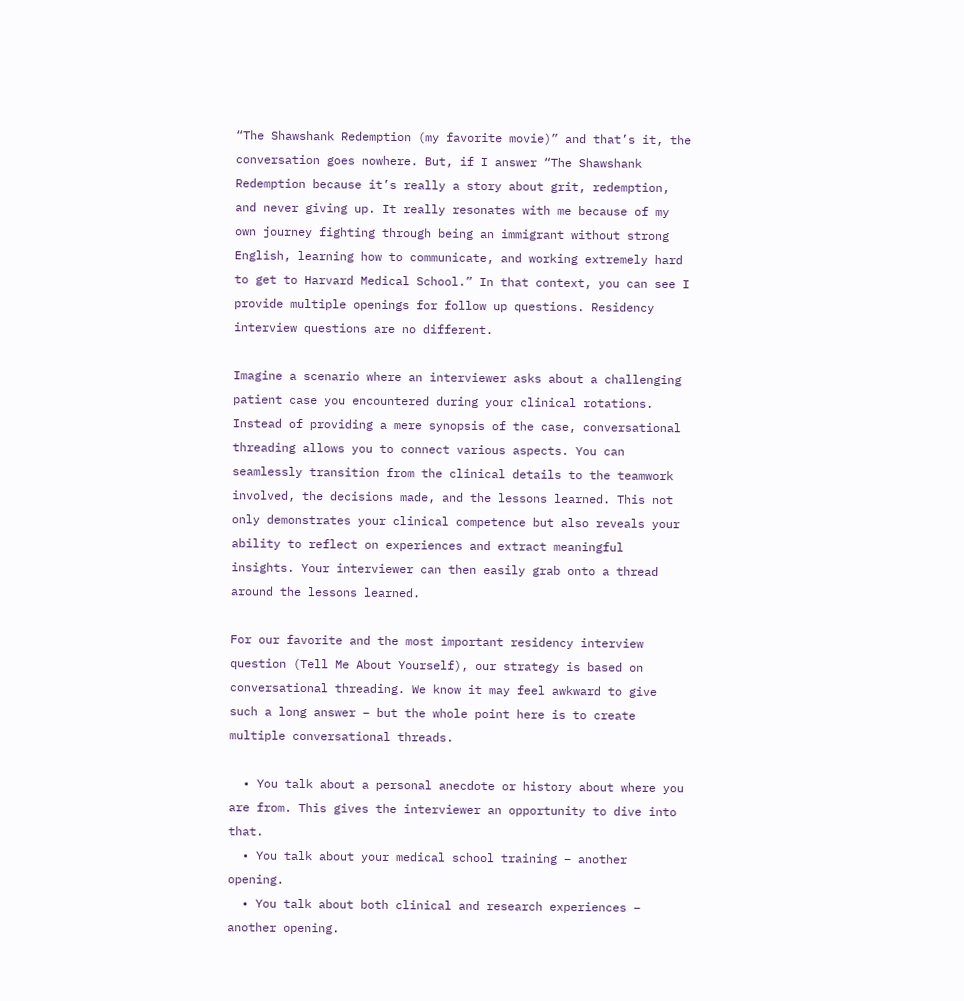“The Shawshank Redemption (my favorite movie)” and that’s it, the conversation goes nowhere. But, if I answer “The Shawshank Redemption because it’s really a story about grit, redemption, and never giving up. It really resonates with me because of my own journey fighting through being an immigrant without strong English, learning how to communicate, and working extremely hard to get to Harvard Medical School.” In that context, you can see I provide multiple openings for follow up questions. Residency interview questions are no different.

Imagine a scenario where an interviewer asks about a challenging patient case you encountered during your clinical rotations. Instead of providing a mere synopsis of the case, conversational threading allows you to connect various aspects. You can seamlessly transition from the clinical details to the teamwork involved, the decisions made, and the lessons learned. This not only demonstrates your clinical competence but also reveals your ability to reflect on experiences and extract meaningful insights. Your interviewer can then easily grab onto a thread around the lessons learned.

For our favorite and the most important residency interview question (Tell Me About Yourself), our strategy is based on conversational threading. We know it may feel awkward to give such a long answer – but the whole point here is to create multiple conversational threads.

  • You talk about a personal anecdote or history about where you are from. This gives the interviewer an opportunity to dive into that.
  • You talk about your medical school training – another opening.
  • You talk about both clinical and research experiences – another opening.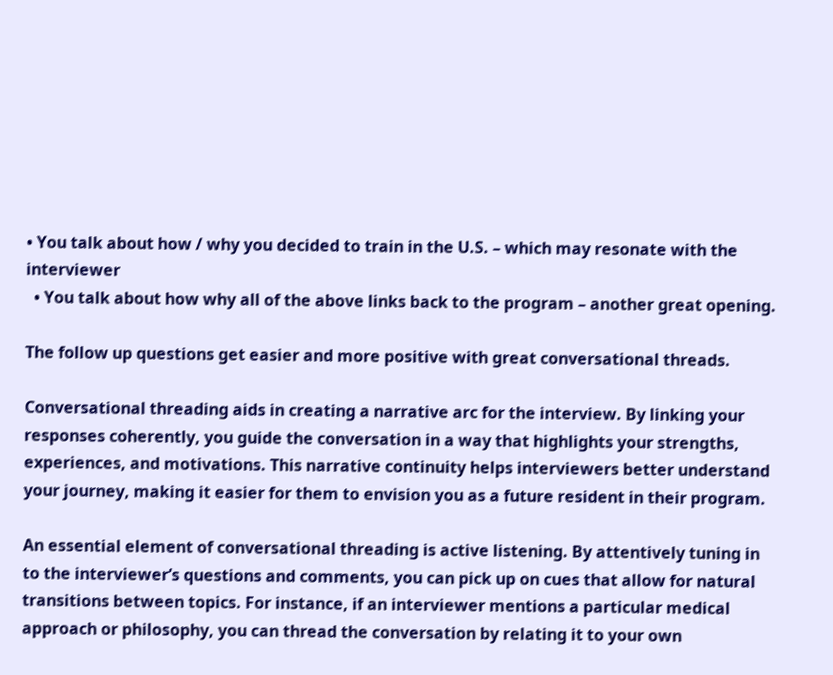• You talk about how / why you decided to train in the U.S. – which may resonate with the interviewer
  • You talk about how why all of the above links back to the program – another great opening.

The follow up questions get easier and more positive with great conversational threads.

Conversational threading aids in creating a narrative arc for the interview. By linking your responses coherently, you guide the conversation in a way that highlights your strengths, experiences, and motivations. This narrative continuity helps interviewers better understand your journey, making it easier for them to envision you as a future resident in their program.

An essential element of conversational threading is active listening. By attentively tuning in to the interviewer’s questions and comments, you can pick up on cues that allow for natural transitions between topics. For instance, if an interviewer mentions a particular medical approach or philosophy, you can thread the conversation by relating it to your own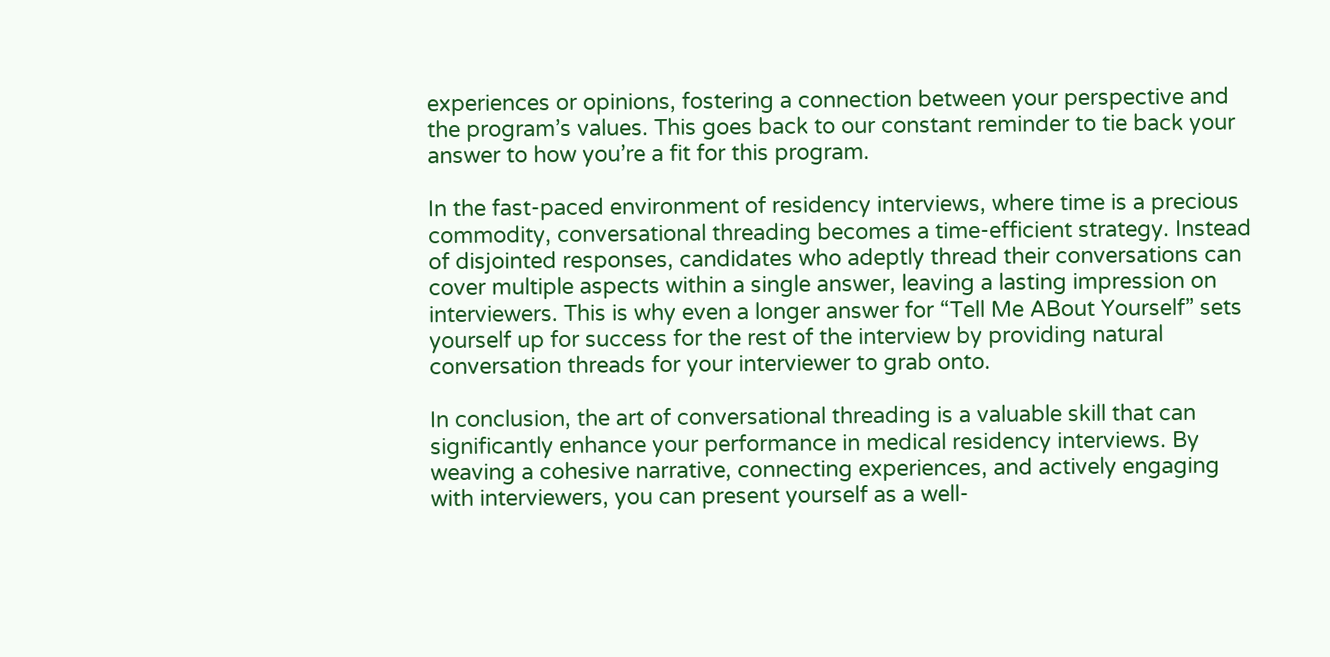experiences or opinions, fostering a connection between your perspective and the program’s values. This goes back to our constant reminder to tie back your answer to how you’re a fit for this program.

In the fast-paced environment of residency interviews, where time is a precious commodity, conversational threading becomes a time-efficient strategy. Instead of disjointed responses, candidates who adeptly thread their conversations can cover multiple aspects within a single answer, leaving a lasting impression on interviewers. This is why even a longer answer for “Tell Me ABout Yourself” sets yourself up for success for the rest of the interview by providing natural conversation threads for your interviewer to grab onto.

In conclusion, the art of conversational threading is a valuable skill that can significantly enhance your performance in medical residency interviews. By weaving a cohesive narrative, connecting experiences, and actively engaging with interviewers, you can present yourself as a well-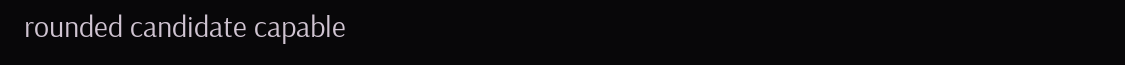rounded candidate capable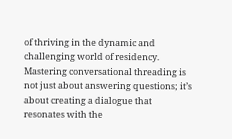of thriving in the dynamic and challenging world of residency. Mastering conversational threading is not just about answering questions; it’s about creating a dialogue that resonates with the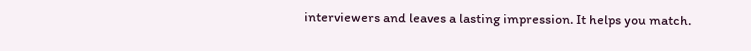interviewers and leaves a lasting impression. It helps you match.